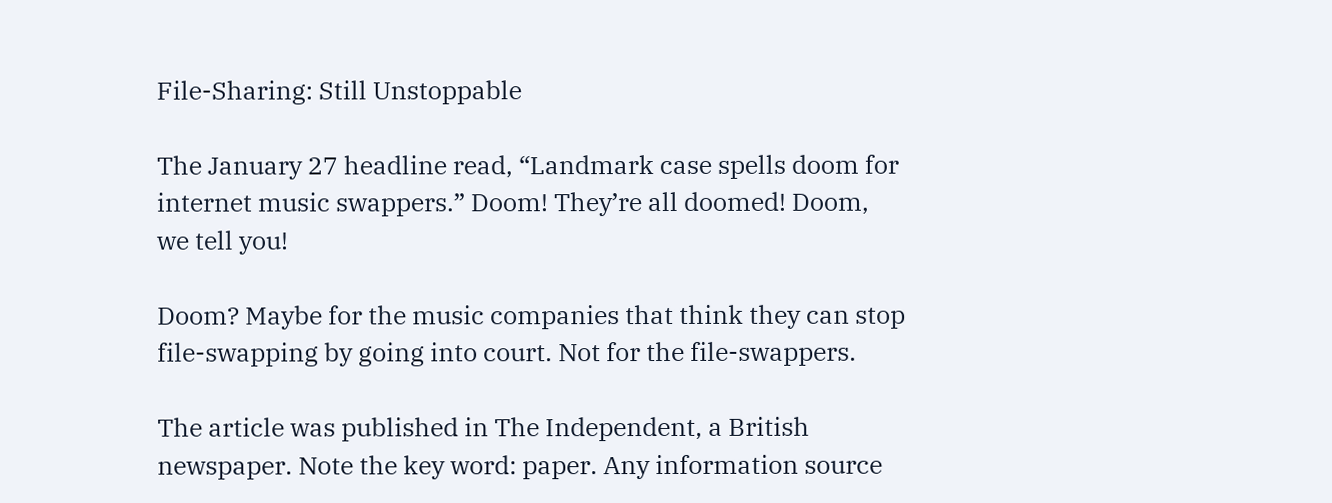File-Sharing: Still Unstoppable

The January 27 headline read, “Landmark case spells doom for internet music swappers.” Doom! They’re all doomed! Doom, we tell you!

Doom? Maybe for the music companies that think they can stop file-swapping by going into court. Not for the file-swappers.

The article was published in The Independent, a British newspaper. Note the key word: paper. Any information source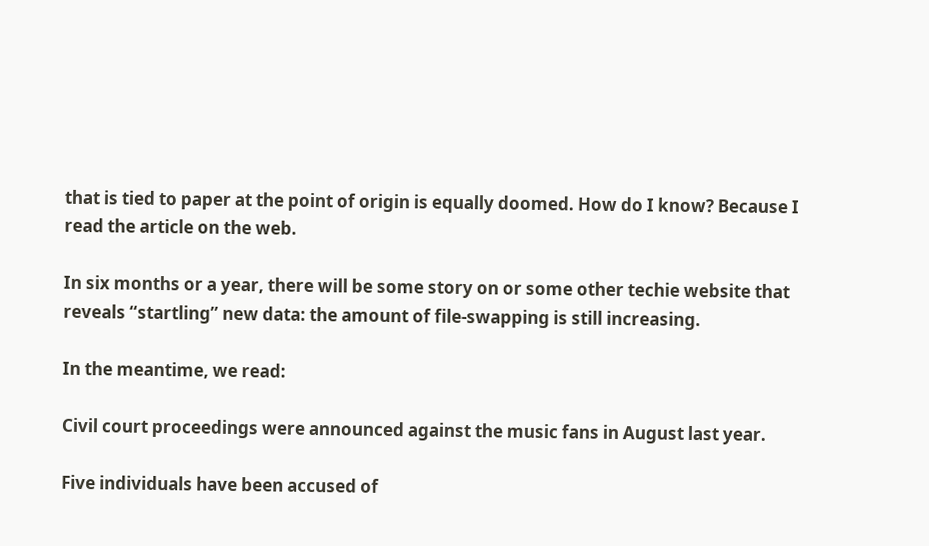that is tied to paper at the point of origin is equally doomed. How do I know? Because I read the article on the web.

In six months or a year, there will be some story on or some other techie website that reveals “startling” new data: the amount of file-swapping is still increasing.

In the meantime, we read:

Civil court proceedings were announced against the music fans in August last year.

Five individuals have been accused of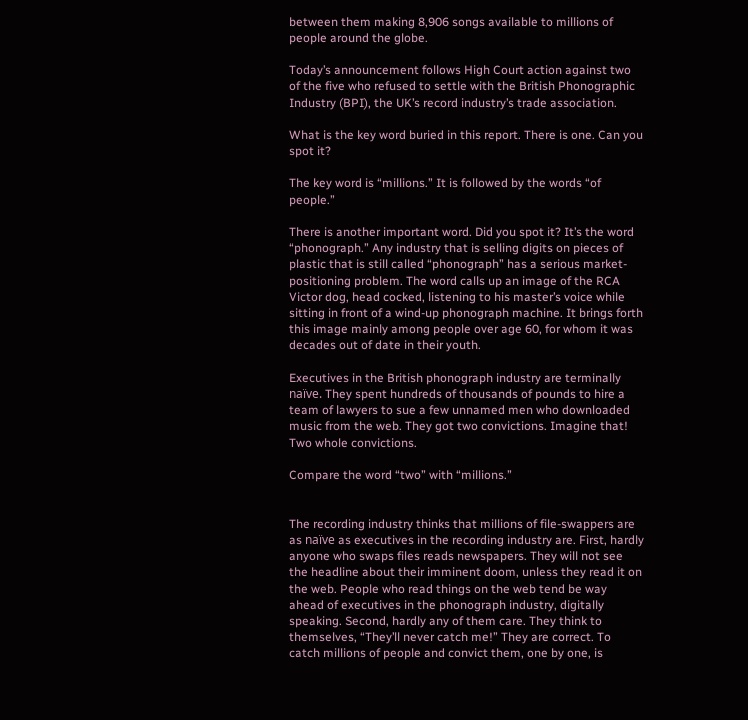between them making 8,906 songs available to millions of people around the globe.

Today’s announcement follows High Court action against two of the five who refused to settle with the British Phonographic Industry (BPI), the UK’s record industry’s trade association.

What is the key word buried in this report. There is one. Can you spot it?

The key word is “millions.” It is followed by the words “of people.”

There is another important word. Did you spot it? It’s the word “phonograph.” Any industry that is selling digits on pieces of plastic that is still called “phonograph” has a serious market-positioning problem. The word calls up an image of the RCA Victor dog, head cocked, listening to his master’s voice while sitting in front of a wind-up phonograph machine. It brings forth this image mainly among people over age 60, for whom it was decades out of date in their youth.

Executives in the British phonograph industry are terminally naïve. They spent hundreds of thousands of pounds to hire a team of lawyers to sue a few unnamed men who downloaded music from the web. They got two convictions. Imagine that! Two whole convictions.

Compare the word “two” with “millions.”


The recording industry thinks that millions of file-swappers are as naïve as executives in the recording industry are. First, hardly anyone who swaps files reads newspapers. They will not see the headline about their imminent doom, unless they read it on the web. People who read things on the web tend be way ahead of executives in the phonograph industry, digitally speaking. Second, hardly any of them care. They think to themselves, “They’ll never catch me!” They are correct. To catch millions of people and convict them, one by one, is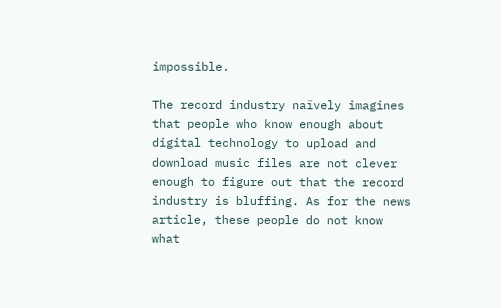impossible.

The record industry naïvely imagines that people who know enough about digital technology to upload and download music files are not clever enough to figure out that the record industry is bluffing. As for the news article, these people do not know what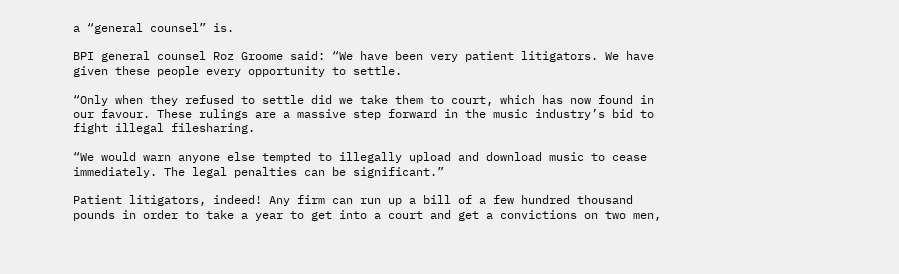a “general counsel” is.

BPI general counsel Roz Groome said: “We have been very patient litigators. We have given these people every opportunity to settle.

“Only when they refused to settle did we take them to court, which has now found in our favour. These rulings are a massive step forward in the music industry’s bid to fight illegal filesharing.

“We would warn anyone else tempted to illegally upload and download music to cease immediately. The legal penalties can be significant.”

Patient litigators, indeed! Any firm can run up a bill of a few hundred thousand pounds in order to take a year to get into a court and get a convictions on two men,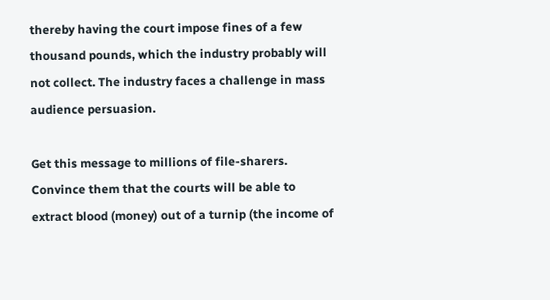thereby having the court impose fines of a few thousand pounds, which the industry probably will not collect. The industry faces a challenge in mass audience persuasion.

Get this message to millions of file-sharers. Convince them that the courts will be able to extract blood (money) out of a turnip (the income of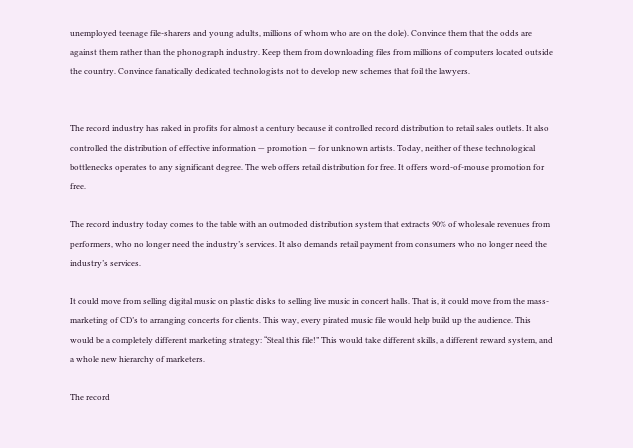unemployed teenage file-sharers and young adults, millions of whom who are on the dole). Convince them that the odds are against them rather than the phonograph industry. Keep them from downloading files from millions of computers located outside the country. Convince fanatically dedicated technologists not to develop new schemes that foil the lawyers.


The record industry has raked in profits for almost a century because it controlled record distribution to retail sales outlets. It also controlled the distribution of effective information — promotion — for unknown artists. Today, neither of these technological bottlenecks operates to any significant degree. The web offers retail distribution for free. It offers word-of-mouse promotion for free.

The record industry today comes to the table with an outmoded distribution system that extracts 90% of wholesale revenues from performers, who no longer need the industry’s services. It also demands retail payment from consumers who no longer need the industry’s services.

It could move from selling digital music on plastic disks to selling live music in concert halls. That is, it could move from the mass-marketing of CD’s to arranging concerts for clients. This way, every pirated music file would help build up the audience. This would be a completely different marketing strategy: “Steal this file!” This would take different skills, a different reward system, and a whole new hierarchy of marketers.

The record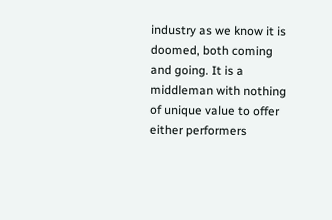industry as we know it is doomed, both coming and going. It is a middleman with nothing of unique value to offer either performers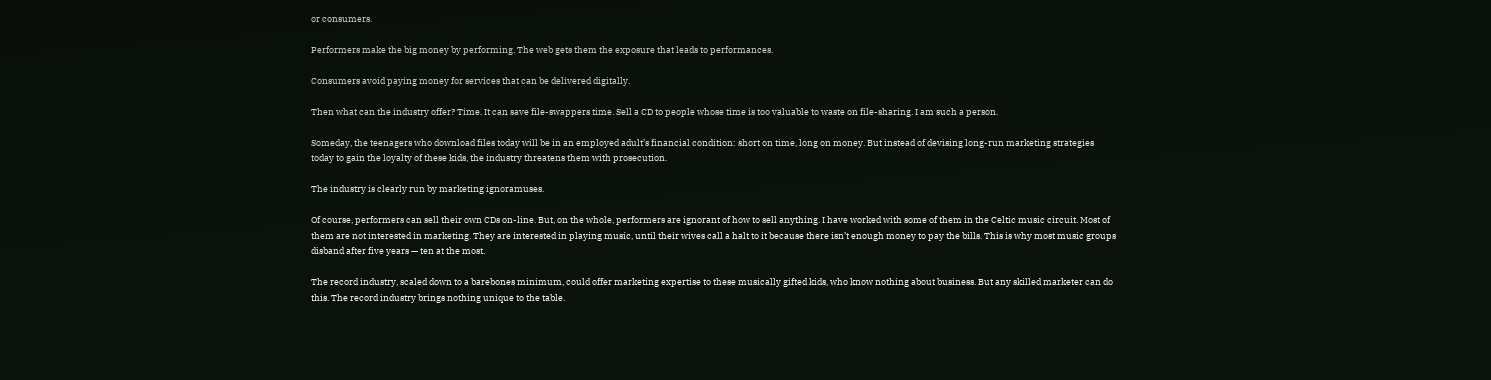or consumers.

Performers make the big money by performing. The web gets them the exposure that leads to performances.

Consumers avoid paying money for services that can be delivered digitally.

Then what can the industry offer? Time. It can save file-swappers time. Sell a CD to people whose time is too valuable to waste on file-sharing. I am such a person.

Someday, the teenagers who download files today will be in an employed adult’s financial condition: short on time, long on money. But instead of devising long-run marketing strategies today to gain the loyalty of these kids, the industry threatens them with prosecution.

The industry is clearly run by marketing ignoramuses.

Of course, performers can sell their own CDs on-line. But, on the whole, performers are ignorant of how to sell anything. I have worked with some of them in the Celtic music circuit. Most of them are not interested in marketing. They are interested in playing music, until their wives call a halt to it because there isn’t enough money to pay the bills. This is why most music groups disband after five years — ten at the most.

The record industry, scaled down to a barebones minimum, could offer marketing expertise to these musically gifted kids, who know nothing about business. But any skilled marketer can do this. The record industry brings nothing unique to the table.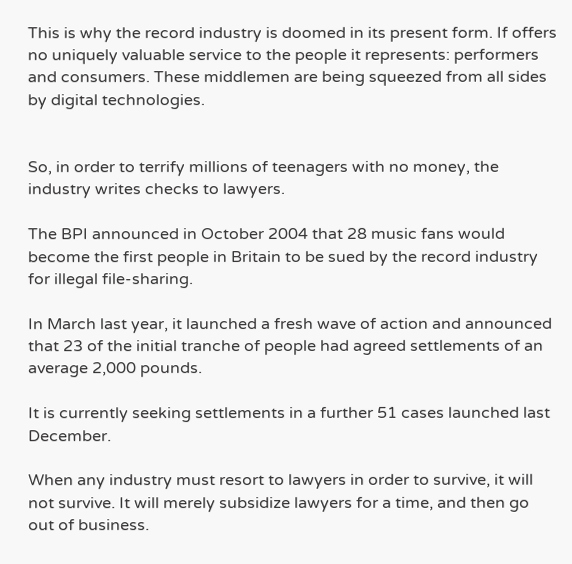This is why the record industry is doomed in its present form. If offers no uniquely valuable service to the people it represents: performers and consumers. These middlemen are being squeezed from all sides by digital technologies.


So, in order to terrify millions of teenagers with no money, the industry writes checks to lawyers.

The BPI announced in October 2004 that 28 music fans would become the first people in Britain to be sued by the record industry for illegal file-sharing.

In March last year, it launched a fresh wave of action and announced that 23 of the initial tranche of people had agreed settlements of an average 2,000 pounds.

It is currently seeking settlements in a further 51 cases launched last December.

When any industry must resort to lawyers in order to survive, it will not survive. It will merely subsidize lawyers for a time, and then go out of business.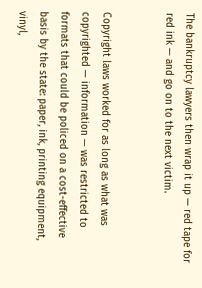The bankruptcy lawyers then wrap it up — red tape for red ink — and go on to the next victim.


Copyright laws worked for as long as what was copyrighted — information — was restricted to formats that could be policed on a cost-effective basis by the state: paper, ink, printing equipment, vinyl,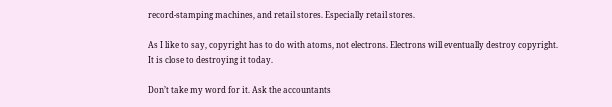record-stamping machines, and retail stores. Especially retail stores.

As I like to say, copyright has to do with atoms, not electrons. Electrons will eventually destroy copyright. It is close to destroying it today.

Don’t take my word for it. Ask the accountants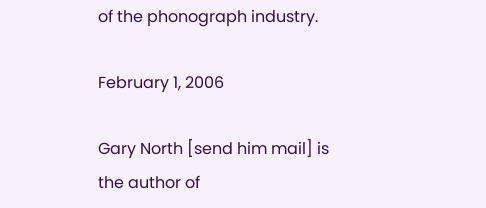of the phonograph industry.

February 1, 2006

Gary North [send him mail] is the author of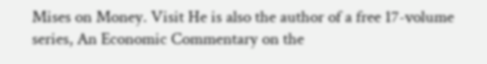Mises on Money. Visit He is also the author of a free 17-volume series, An Economic Commentary on the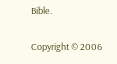Bible.

Copyright © 2006